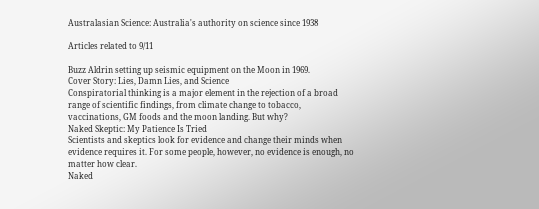Australasian Science: Australia's authority on science since 1938

Articles related to 9/11

Buzz Aldrin setting up seismic equipment on the Moon in 1969.
Cover Story: Lies, Damn Lies, and Science
Conspiratorial thinking is a major element in the rejection of a broad range of scientific findings, from climate change to tobacco, vaccinations, GM foods and the moon landing. But why?
Naked Skeptic: My Patience Is Tried
Scientists and skeptics look for evidence and change their minds when evidence requires it. For some people, however, no evidence is enough, no matter how clear.
Naked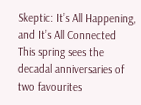Skeptic: It’s All Happening, and It’s All Connected
This spring sees the decadal anniversaries of two favourites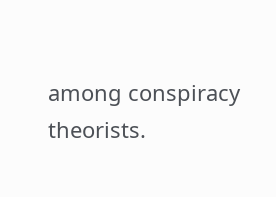among conspiracy theorists.